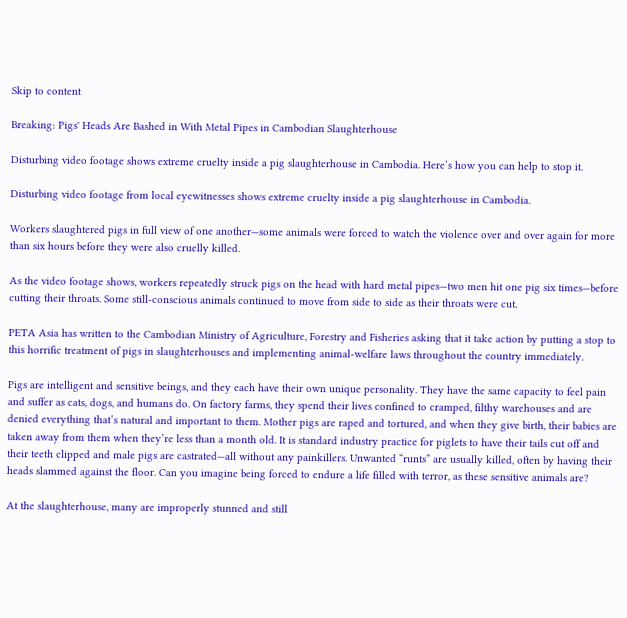Skip to content

Breaking: Pigs' Heads Are Bashed in With Metal Pipes in Cambodian Slaughterhouse

Disturbing video footage shows extreme cruelty inside a pig slaughterhouse in Cambodia. Here’s how you can help to stop it.

Disturbing video footage from local eyewitnesses shows extreme cruelty inside a pig slaughterhouse in Cambodia.

Workers slaughtered pigs in full view of one another—some animals were forced to watch the violence over and over again for more than six hours before they were also cruelly killed.

As the video footage shows, workers repeatedly struck pigs on the head with hard metal pipes—two men hit one pig six times—before cutting their throats. Some still-conscious animals continued to move from side to side as their throats were cut.

PETA Asia has written to the Cambodian Ministry of Agriculture, Forestry and Fisheries asking that it take action by putting a stop to this horrific treatment of pigs in slaughterhouses and implementing animal-welfare laws throughout the country immediately.

Pigs are intelligent and sensitive beings, and they each have their own unique personality. They have the same capacity to feel pain and suffer as cats, dogs, and humans do. On factory farms, they spend their lives confined to cramped, filthy warehouses and are denied everything that’s natural and important to them. Mother pigs are raped and tortured, and when they give birth, their babies are taken away from them when they’re less than a month old. It is standard industry practice for piglets to have their tails cut off and their teeth clipped and male pigs are castrated—all without any painkillers. Unwanted “runts” are usually killed, often by having their heads slammed against the floor. Can you imagine being forced to endure a life filled with terror, as these sensitive animals are?

At the slaughterhouse, many are improperly stunned and still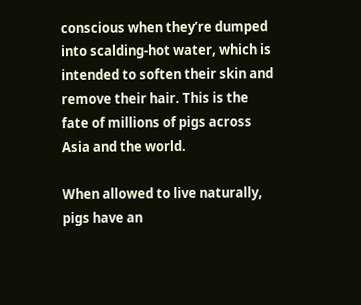conscious when they’re dumped into scalding-hot water, which is intended to soften their skin and remove their hair. This is the fate of millions of pigs across Asia and the world.

When allowed to live naturally, pigs have an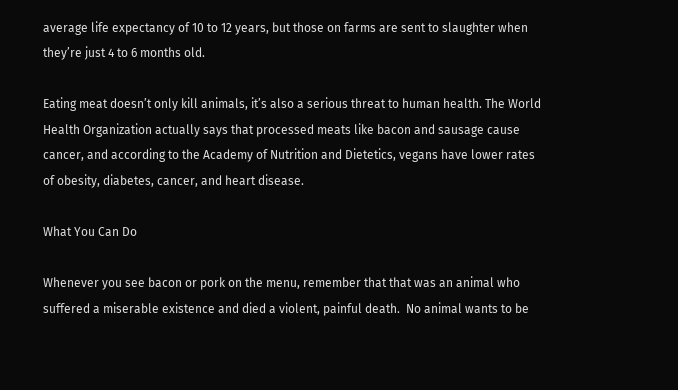average life expectancy of 10 to 12 years, but those on farms are sent to slaughter when they’re just 4 to 6 months old.

Eating meat doesn’t only kill animals, it’s also a serious threat to human health. The World Health Organization actually says that processed meats like bacon and sausage cause cancer, and according to the Academy of Nutrition and Dietetics, vegans have lower rates of obesity, diabetes, cancer, and heart disease.

What You Can Do

Whenever you see bacon or pork on the menu, remember that that was an animal who suffered a miserable existence and died a violent, painful death.  No animal wants to be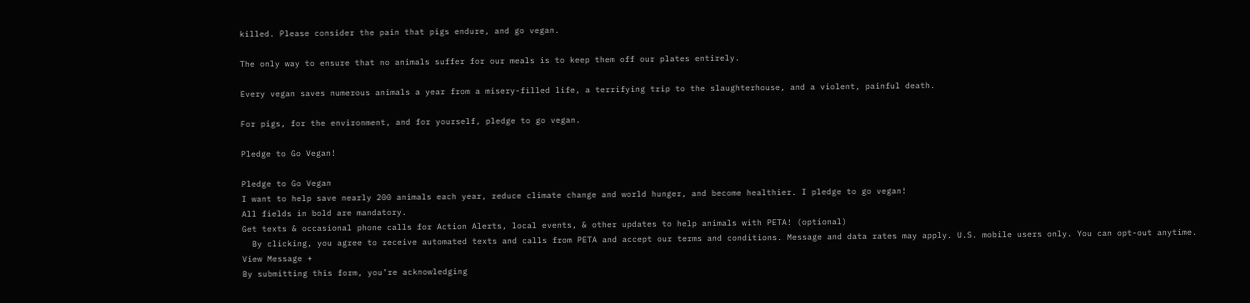killed. Please consider the pain that pigs endure, and go vegan.

The only way to ensure that no animals suffer for our meals is to keep them off our plates entirely.

Every vegan saves numerous animals a year from a misery-filled life, a terrifying trip to the slaughterhouse, and a violent, painful death.

For pigs, for the environment, and for yourself, pledge to go vegan.

Pledge to Go Vegan!

Pledge to Go Vegan
I want to help save nearly 200 animals each year, reduce climate change and world hunger, and become healthier. I pledge to go vegan!
All fields in bold are mandatory.
Get texts & occasional phone calls for Action Alerts, local events, & other updates to help animals with PETA! (optional)
  By clicking, you agree to receive automated texts and calls from PETA and accept our terms and conditions. Message and data rates may apply. U.S. mobile users only. You can opt-out anytime.
View Message +
By submitting this form, you’re acknowledging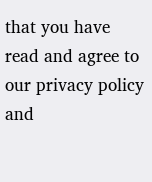that you have read and agree to our privacy policy and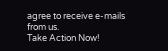agree to receive e-mails from us.
Take Action Now!